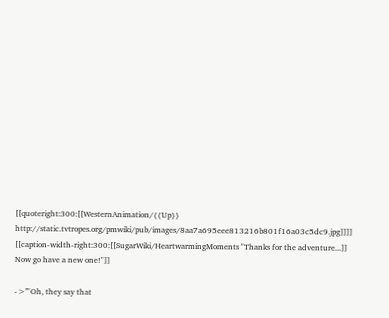[[quoteright:300:[[WesternAnimation/{{Up}} http://static.tvtropes.org/pmwiki/pub/images/8aa7a695eee813216b801f16a03c5dc9.jpg]]]]
[[caption-width-right:300:[[SugarWiki/HeartwarmingMoments "Thanks for the adventure...]] Now go have a new one!"]]

->''"Oh, they say that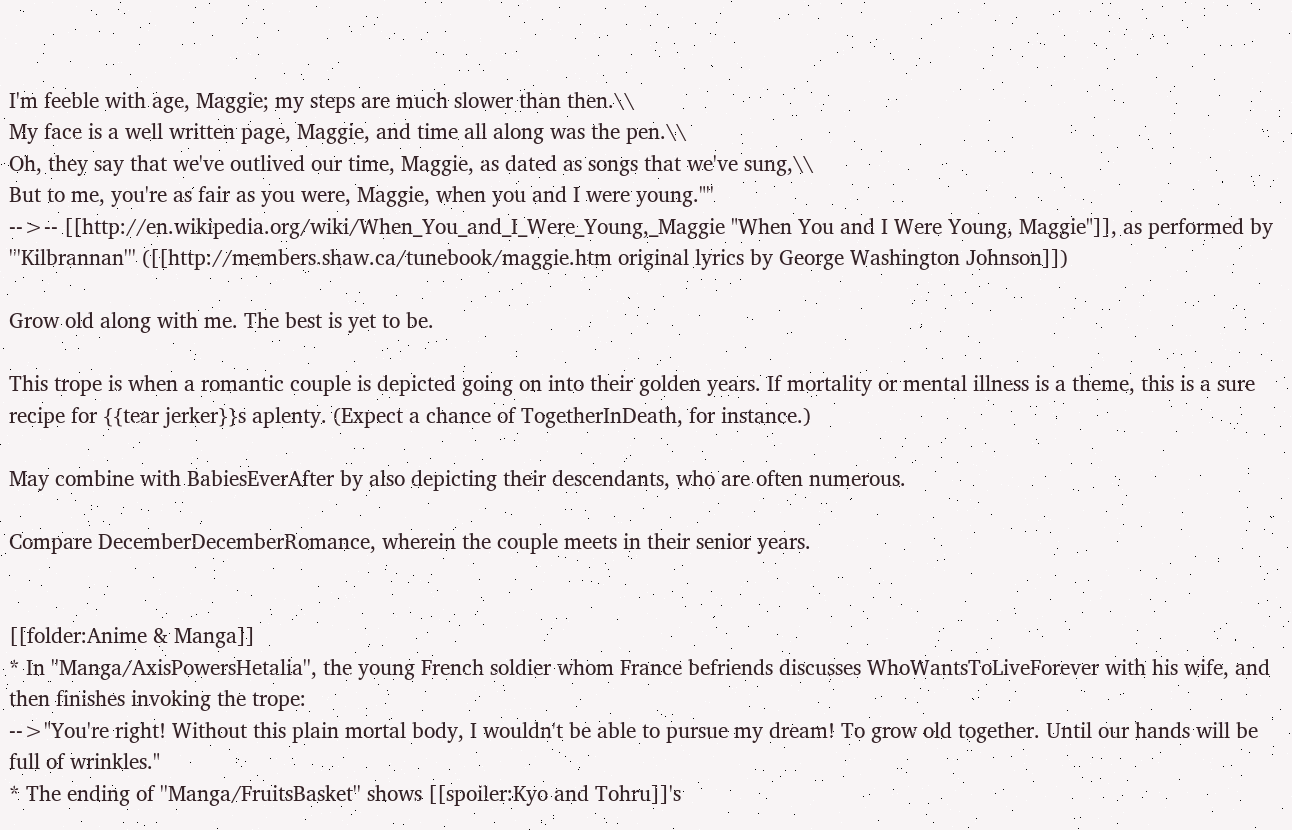I'm feeble with age, Maggie; my steps are much slower than then.\\
My face is a well written page, Maggie, and time all along was the pen.\\
Oh, they say that we've outlived our time, Maggie, as dated as songs that we've sung,\\
But to me, you're as fair as you were, Maggie, when you and I were young."''
-->-- [[http://en.wikipedia.org/wiki/When_You_and_I_Were_Young,_Maggie "When You and I Were Young, Maggie"]], as performed by '''Kilbrannan''' ([[http://members.shaw.ca/tunebook/maggie.htm original lyrics by George Washington Johnson]])

Grow old along with me. The best is yet to be.

This trope is when a romantic couple is depicted going on into their golden years. If mortality or mental illness is a theme, this is a sure recipe for {{tear jerker}}s aplenty. (Expect a chance of TogetherInDeath, for instance.)

May combine with BabiesEverAfter by also depicting their descendants, who are often numerous.

Compare DecemberDecemberRomance, wherein the couple meets in their senior years.


[[folder:Anime & Manga]]
* In ''Manga/AxisPowersHetalia'', the young French soldier whom France befriends discusses WhoWantsToLiveForever with his wife, and then finishes invoking the trope:
-->"You're right! Without this plain mortal body, I wouldn't be able to pursue my dream! To grow old together. Until our hands will be full of wrinkles."
* The ending of ''Manga/FruitsBasket'' shows [[spoiler:Kyo and Tohru]]'s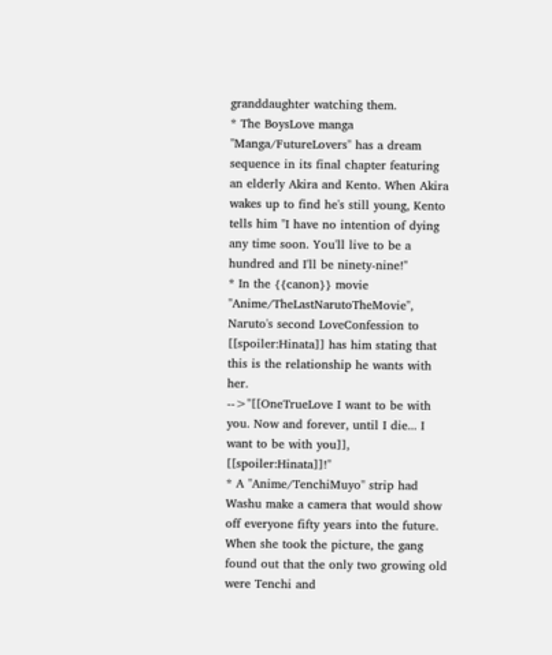granddaughter watching them.
* The BoysLove manga ''Manga/FutureLovers'' has a dream sequence in its final chapter featuring an elderly Akira and Kento. When Akira wakes up to find he's still young, Kento tells him "I have no intention of dying any time soon. You'll live to be a hundred and I'll be ninety-nine!"
* In the {{canon}} movie ''Anime/TheLastNarutoTheMovie'', Naruto's second LoveConfession to [[spoiler:Hinata]] has him stating that this is the relationship he wants with her.
-->"[[OneTrueLove I want to be with you. Now and forever, until I die... I want to be with you]], [[spoiler:Hinata]]!"
* A ''Anime/TenchiMuyo'' strip had Washu make a camera that would show off everyone fifty years into the future. When she took the picture, the gang found out that the only two growing old were Tenchi and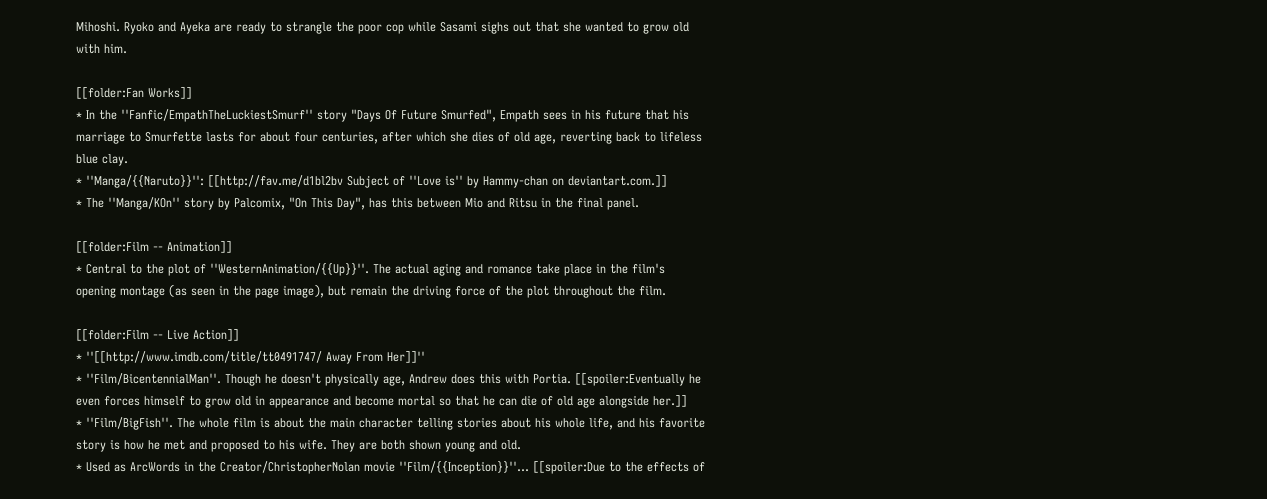Mihoshi. Ryoko and Ayeka are ready to strangle the poor cop while Sasami sighs out that she wanted to grow old with him.

[[folder:Fan Works]]
* In the ''Fanfic/EmpathTheLuckiestSmurf'' story "Days Of Future Smurfed", Empath sees in his future that his marriage to Smurfette lasts for about four centuries, after which she dies of old age, reverting back to lifeless blue clay.
* ''Manga/{{Naruto}}'': [[http://fav.me/d1bl2bv Subject of ''Love is'' by Hammy-chan on deviantart.com.]]
* The ''Manga/KOn'' story by Palcomix, "On This Day", has this between Mio and Ritsu in the final panel.

[[folder:Film -- Animation]]
* Central to the plot of ''WesternAnimation/{{Up}}''. The actual aging and romance take place in the film's opening montage (as seen in the page image), but remain the driving force of the plot throughout the film.

[[folder:Film -- Live Action]]
* ''[[http://www.imdb.com/title/tt0491747/ Away From Her]]''
* ''Film/BicentennialMan''. Though he doesn't physically age, Andrew does this with Portia. [[spoiler:Eventually he even forces himself to grow old in appearance and become mortal so that he can die of old age alongside her.]]
* ''Film/BigFish''. The whole film is about the main character telling stories about his whole life, and his favorite story is how he met and proposed to his wife. They are both shown young and old.
* Used as ArcWords in the Creator/ChristopherNolan movie ''Film/{{Inception}}''... [[spoiler:Due to the effects of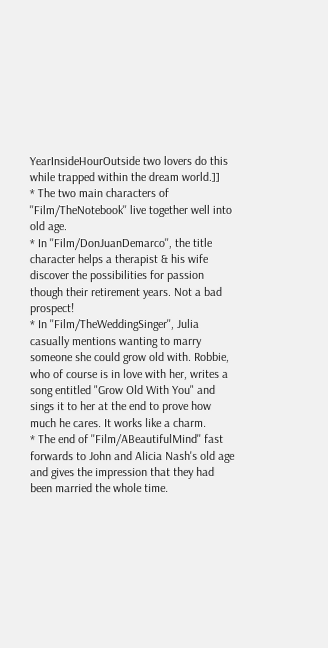YearInsideHourOutside two lovers do this while trapped within the dream world.]]
* The two main characters of ''Film/TheNotebook'' live together well into old age.
* In ''Film/DonJuanDemarco'', the title character helps a therapist & his wife discover the possibilities for passion though their retirement years. Not a bad prospect!
* In ''Film/TheWeddingSinger'', Julia casually mentions wanting to marry someone she could grow old with. Robbie, who of course is in love with her, writes a song entitled "Grow Old With You" and sings it to her at the end to prove how much he cares. It works like a charm.
* The end of ''Film/ABeautifulMind'' fast forwards to John and Alicia Nash's old age and gives the impression that they had been married the whole time.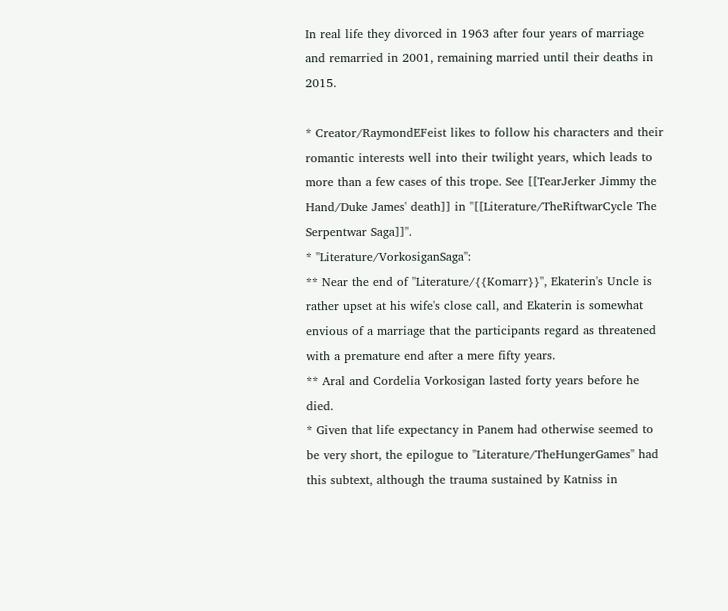In real life they divorced in 1963 after four years of marriage and remarried in 2001, remaining married until their deaths in 2015.

* Creator/RaymondEFeist likes to follow his characters and their romantic interests well into their twilight years, which leads to more than a few cases of this trope. See [[TearJerker Jimmy the Hand/Duke James' death]] in ''[[Literature/TheRiftwarCycle The Serpentwar Saga]]''.
* ''Literature/VorkosiganSaga'':
** Near the end of ''Literature/{{Komarr}}'', Ekaterin's Uncle is rather upset at his wife's close call, and Ekaterin is somewhat envious of a marriage that the participants regard as threatened with a premature end after a mere fifty years.
** Aral and Cordelia Vorkosigan lasted forty years before he died.
* Given that life expectancy in Panem had otherwise seemed to be very short, the epilogue to ''Literature/TheHungerGames'' had this subtext, although the trauma sustained by Katniss in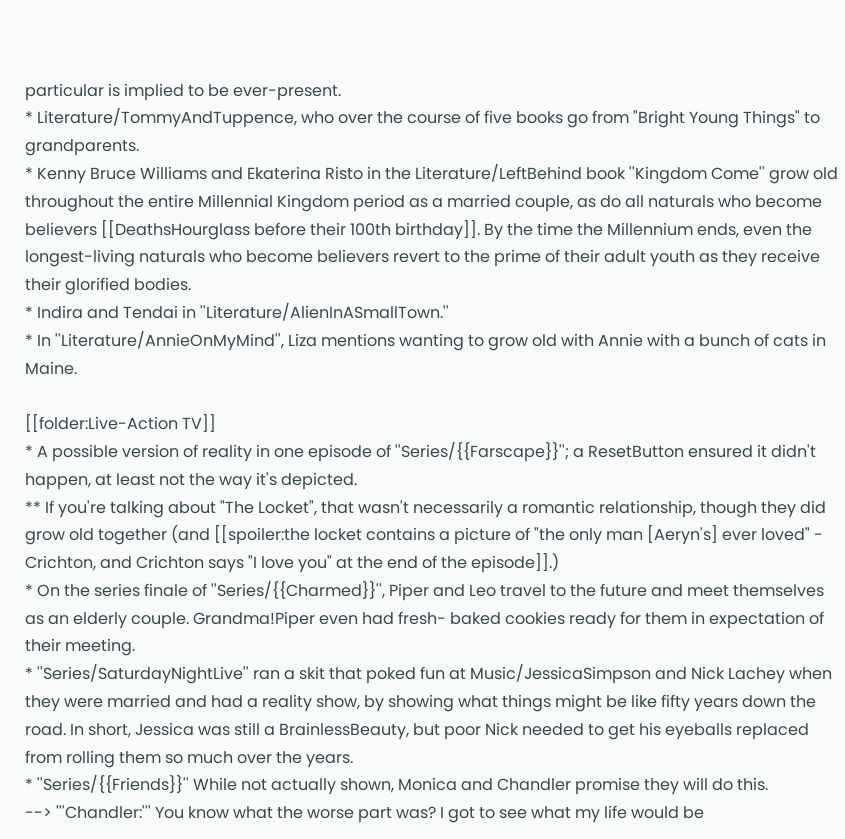particular is implied to be ever-present.
* Literature/TommyAndTuppence, who over the course of five books go from "Bright Young Things" to grandparents.
* Kenny Bruce Williams and Ekaterina Risto in the Literature/LeftBehind book ''Kingdom Come'' grow old throughout the entire Millennial Kingdom period as a married couple, as do all naturals who become believers [[DeathsHourglass before their 100th birthday]]. By the time the Millennium ends, even the longest-living naturals who become believers revert to the prime of their adult youth as they receive their glorified bodies.
* Indira and Tendai in ''Literature/AlienInASmallTown.''
* In ''Literature/AnnieOnMyMind'', Liza mentions wanting to grow old with Annie with a bunch of cats in Maine.

[[folder:Live-Action TV]]
* A possible version of reality in one episode of ''Series/{{Farscape}}''; a ResetButton ensured it didn't happen, at least not the way it's depicted.
** If you're talking about "The Locket", that wasn't necessarily a romantic relationship, though they did grow old together (and [[spoiler:the locket contains a picture of "the only man [Aeryn's] ever loved" - Crichton, and Crichton says "I love you" at the end of the episode]].)
* On the series finale of ''Series/{{Charmed}}'', Piper and Leo travel to the future and meet themselves as an elderly couple. Grandma!Piper even had fresh- baked cookies ready for them in expectation of their meeting.
* ''Series/SaturdayNightLive'' ran a skit that poked fun at Music/JessicaSimpson and Nick Lachey when they were married and had a reality show, by showing what things might be like fifty years down the road. In short, Jessica was still a BrainlessBeauty, but poor Nick needed to get his eyeballs replaced from rolling them so much over the years.
* ''Series/{{Friends}}'' While not actually shown, Monica and Chandler promise they will do this.
--> '''Chandler:''' You know what the worse part was? I got to see what my life would be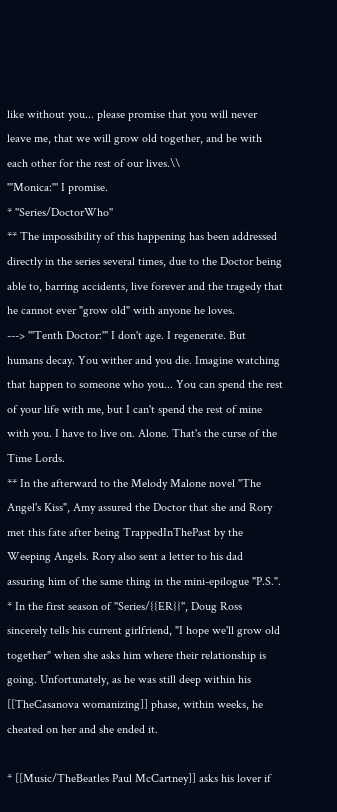like without you... please promise that you will never leave me, that we will grow old together, and be with each other for the rest of our lives.\\
'''Monica:''' I promise.
* ''Series/DoctorWho''
** The impossibility of this happening has been addressed directly in the series several times, due to the Doctor being able to, barring accidents, live forever and the tragedy that he cannot ever "grow old" with anyone he loves.
---> '''Tenth Doctor:''' I don't age. I regenerate. But humans decay. You wither and you die. Imagine watching that happen to someone who you... You can spend the rest of your life with me, but I can't spend the rest of mine with you. I have to live on. Alone. That's the curse of the Time Lords.
** In the afterward to the Melody Malone novel "The Angel's Kiss", Amy assured the Doctor that she and Rory met this fate after being TrappedInThePast by the Weeping Angels. Rory also sent a letter to his dad assuring him of the same thing in the mini-epilogue "P.S.".
* In the first season of ''Series/{{ER}}'', Doug Ross sincerely tells his current girlfriend, "I hope we'll grow old together" when she asks him where their relationship is going. Unfortunately, as he was still deep within his [[TheCasanova womanizing]] phase, within weeks, he cheated on her and she ended it.

* [[Music/TheBeatles Paul McCartney]] asks his lover if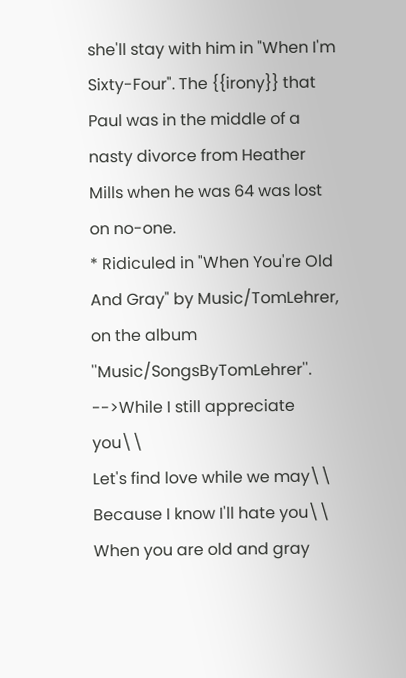she'll stay with him in "When I'm Sixty-Four". The {{irony}} that Paul was in the middle of a nasty divorce from Heather Mills when he was 64 was lost on no-one.
* Ridiculed in "When You're Old And Gray" by Music/TomLehrer, on the album ''Music/SongsByTomLehrer''.
-->While I still appreciate you\\
Let's find love while we may\\
Because I know I'll hate you\\
When you are old and gray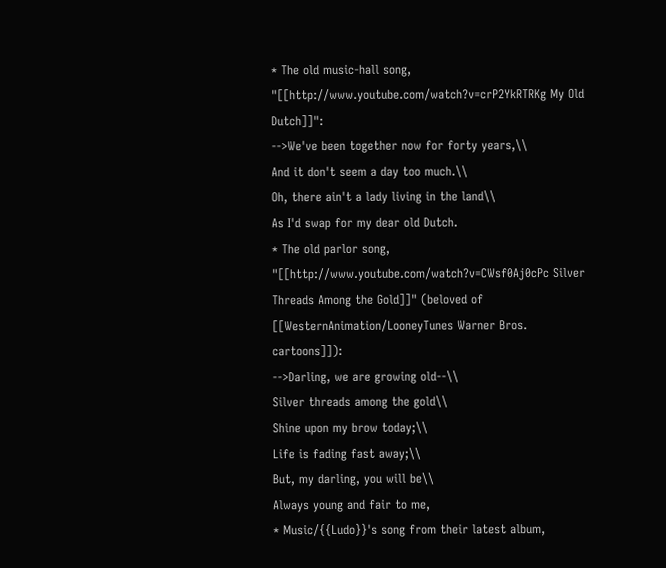* The old music-hall song, "[[http://www.youtube.com/watch?v=crP2YkRTRKg My Old Dutch]]":
-->We've been together now for forty years,\\
And it don't seem a day too much.\\
Oh, there ain't a lady living in the land\\
As I'd swap for my dear old Dutch.
* The old parlor song, "[[http://www.youtube.com/watch?v=CWsf0Aj0cPc Silver Threads Among the Gold]]" (beloved of [[WesternAnimation/LooneyTunes Warner Bros. cartoons]]):
-->Darling, we are growing old--\\
Silver threads among the gold\\
Shine upon my brow today;\\
Life is fading fast away;\\
But, my darling, you will be\\
Always young and fair to me,
* Music/{{Ludo}}'s song from their latest album,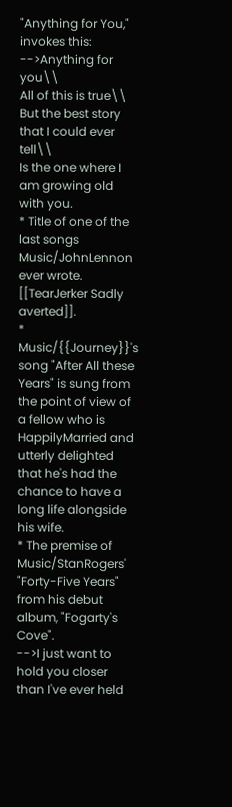"Anything for You," invokes this:
-->Anything for you\\
All of this is true\\
But the best story that I could ever tell\\
Is the one where I am growing old with you.
* Title of one of the last songs Music/JohnLennon ever wrote. [[TearJerker Sadly averted]].
* Music/{{Journey}}'s song "After All these Years" is sung from the point of view of a fellow who is HappilyMarried and utterly delighted that he's had the chance to have a long life alongside his wife.
* The premise of Music/StanRogers' "Forty-Five Years" from his debut album, "Fogarty's Cove".
-->I just want to hold you closer than I've ever held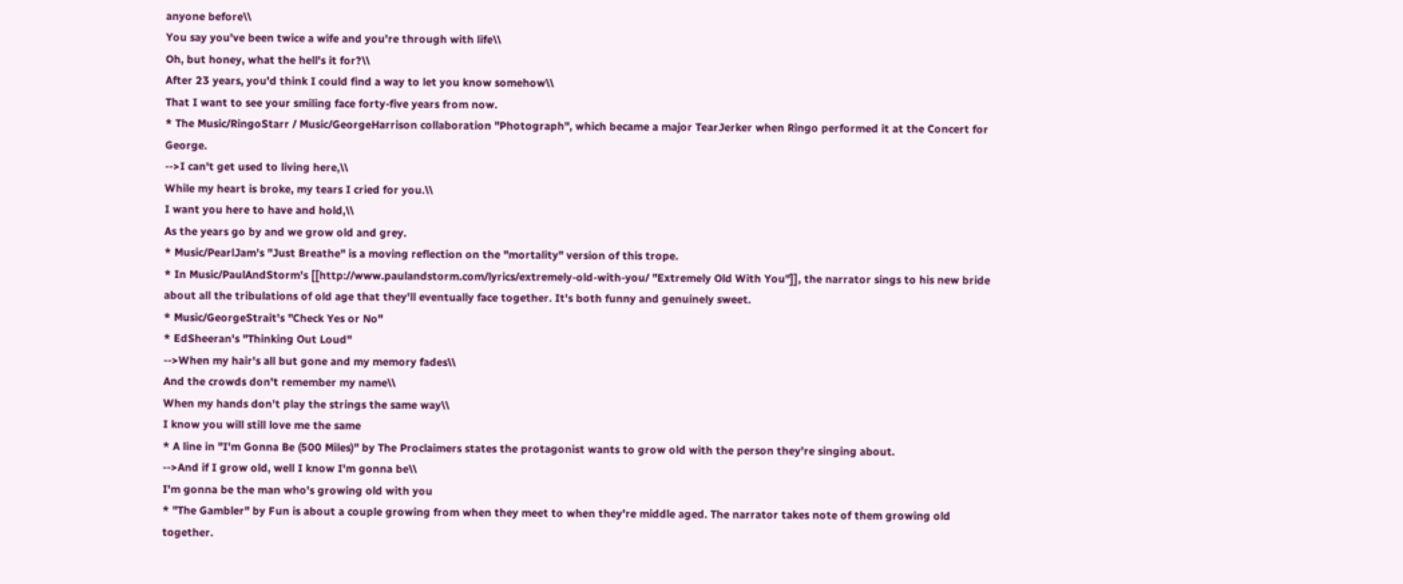anyone before\\
You say you've been twice a wife and you're through with life\\
Oh, but honey, what the hell's it for?\\
After 23 years, you'd think I could find a way to let you know somehow\\
That I want to see your smiling face forty-five years from now.
* The Music/RingoStarr / Music/GeorgeHarrison collaboration "Photograph", which became a major TearJerker when Ringo performed it at the Concert for George.
-->I can't get used to living here,\\
While my heart is broke, my tears I cried for you.\\
I want you here to have and hold,\\
As the years go by and we grow old and grey.
* Music/PearlJam's "Just Breathe" is a moving reflection on the "mortality" version of this trope.
* In Music/PaulAndStorm's [[http://www.paulandstorm.com/lyrics/extremely-old-with-you/ "Extremely Old With You"]], the narrator sings to his new bride about all the tribulations of old age that they'll eventually face together. It's both funny and genuinely sweet.
* Music/GeorgeStrait's "Check Yes or No"
* EdSheeran's "Thinking Out Loud"
-->When my hair's all but gone and my memory fades\\
And the crowds don't remember my name\\
When my hands don't play the strings the same way\\
I know you will still love me the same
* A line in "I'm Gonna Be (500 Miles)" by The Proclaimers states the protagonist wants to grow old with the person they're singing about.
-->And if I grow old, well I know I'm gonna be\\
I'm gonna be the man who's growing old with you
* "The Gambler" by Fun is about a couple growing from when they meet to when they're middle aged. The narrator takes note of them growing old together.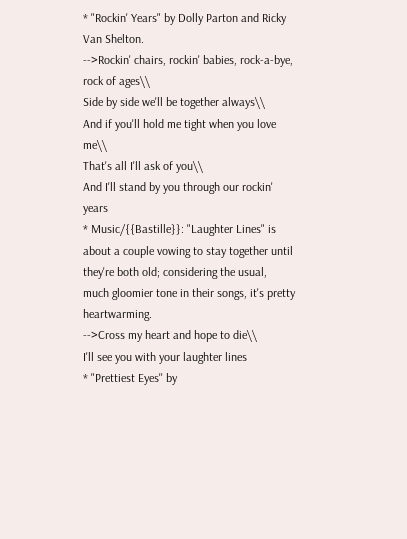* "Rockin' Years" by Dolly Parton and Ricky Van Shelton.
-->Rockin' chairs, rockin' babies, rock-a-bye, rock of ages\\
Side by side we'll be together always\\
And if you'll hold me tight when you love me\\
That's all I'll ask of you\\
And I'll stand by you through our rockin' years
* Music/{{Bastille}}: "Laughter Lines" is about a couple vowing to stay together until they're both old; considering the usual, much gloomier tone in their songs, it's pretty heartwarming.
-->Cross my heart and hope to die\\
I'll see you with your laughter lines
* "Prettiest Eyes'' by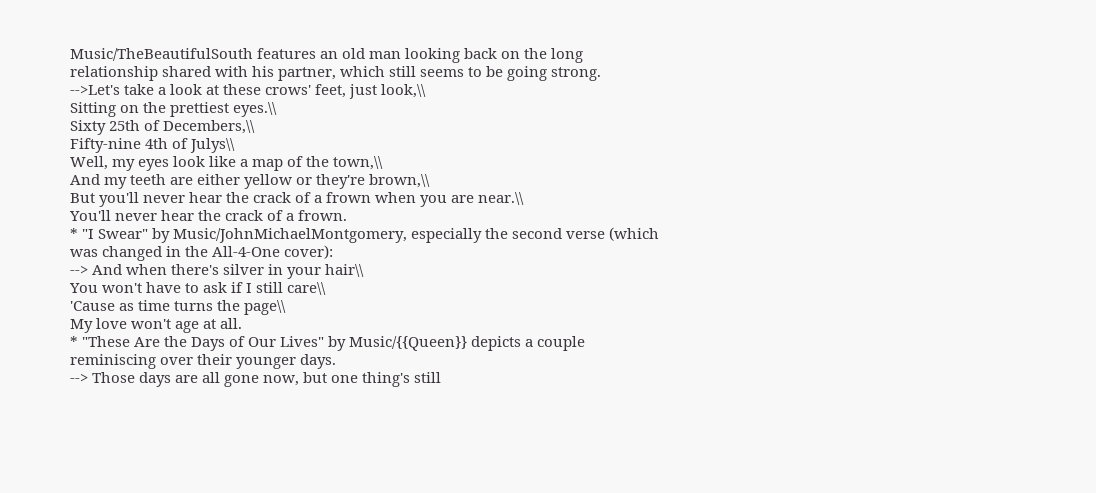Music/TheBeautifulSouth features an old man looking back on the long relationship shared with his partner, which still seems to be going strong.
-->Let's take a look at these crows' feet, just look,\\
Sitting on the prettiest eyes.\\
Sixty 25th of Decembers,\\
Fifty-nine 4th of Julys\\
Well, my eyes look like a map of the town,\\
And my teeth are either yellow or they're brown,\\
But you'll never hear the crack of a frown when you are near.\\
You'll never hear the crack of a frown.
* "I Swear" by Music/JohnMichaelMontgomery, especially the second verse (which was changed in the All-4-One cover):
--> And when there's silver in your hair\\
You won't have to ask if I still care\\
'Cause as time turns the page\\
My love won't age at all.
* "These Are the Days of Our Lives" by Music/{{Queen}} depicts a couple reminiscing over their younger days.
--> Those days are all gone now, but one thing's still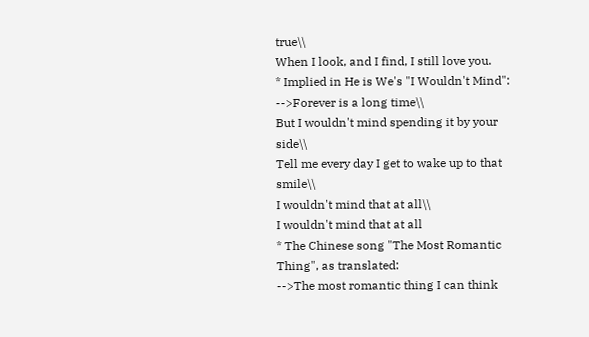true\\
When I look, and I find, I still love you.
* Implied in He is We's "I Wouldn't Mind":
-->Forever is a long time\\
But I wouldn't mind spending it by your side\\
Tell me every day I get to wake up to that smile\\
I wouldn't mind that at all\\
I wouldn't mind that at all
* The Chinese song "The Most Romantic Thing", as translated:
-->The most romantic thing I can think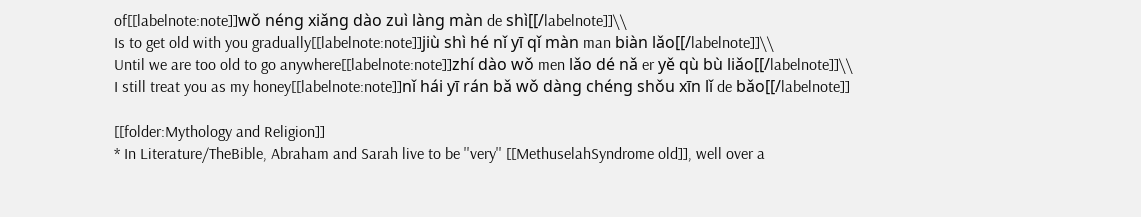of[[labelnote:note]]wǒ néng xiǎng dào zuì làng màn de shì[[/labelnote]]\\
Is to get old with you gradually[[labelnote:note]]jiù shì hé nǐ yī qǐ màn man biàn lǎo[[/labelnote]]\\
Until we are too old to go anywhere[[labelnote:note]]zhí dào wǒ men lǎo dé nǎ er yě qù bù liǎo[[/labelnote]]\\
I still treat you as my honey[[labelnote:note]]nǐ hái yī rán bǎ wǒ dàng chéng shǒu xīn lǐ de bǎo[[/labelnote]]

[[folder:Mythology and Religion]]
* In Literature/TheBible, Abraham and Sarah live to be ''very'' [[MethuselahSyndrome old]], well over a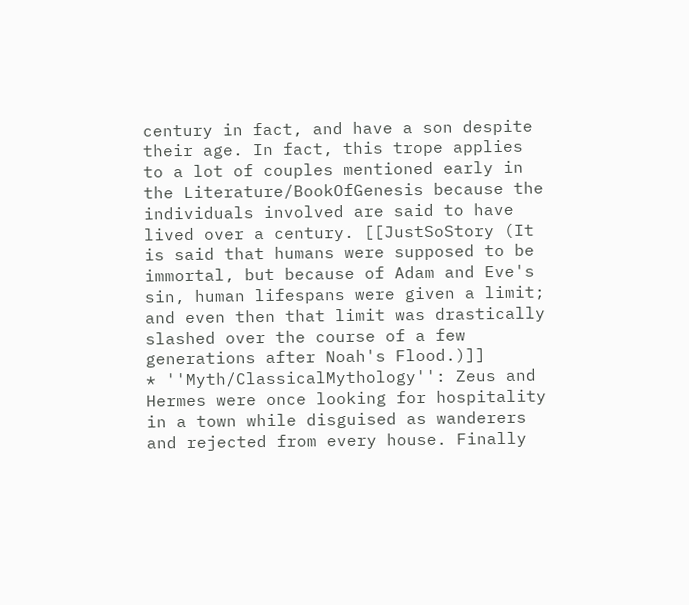century in fact, and have a son despite their age. In fact, this trope applies to a lot of couples mentioned early in the Literature/BookOfGenesis because the individuals involved are said to have lived over a century. [[JustSoStory (It is said that humans were supposed to be immortal, but because of Adam and Eve's sin, human lifespans were given a limit; and even then that limit was drastically slashed over the course of a few generations after Noah's Flood.)]]
* ''Myth/ClassicalMythology'': Zeus and Hermes were once looking for hospitality in a town while disguised as wanderers and rejected from every house. Finally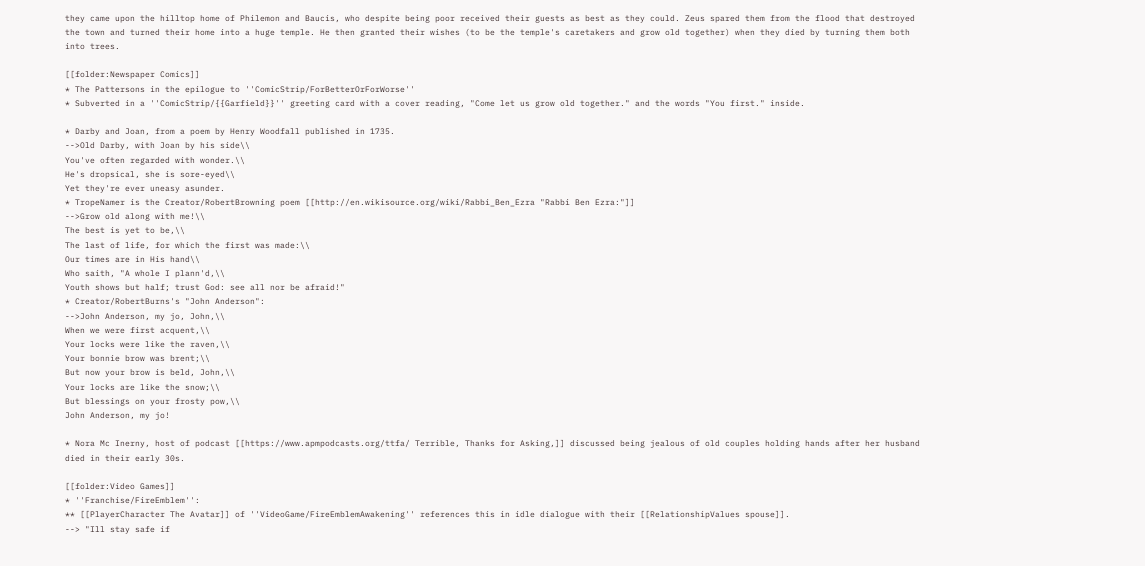they came upon the hilltop home of Philemon and Baucis, who despite being poor received their guests as best as they could. Zeus spared them from the flood that destroyed the town and turned their home into a huge temple. He then granted their wishes (to be the temple's caretakers and grow old together) when they died by turning them both into trees.

[[folder:Newspaper Comics]]
* The Pattersons in the epilogue to ''ComicStrip/ForBetterOrForWorse''
* Subverted in a ''ComicStrip/{{Garfield}}'' greeting card with a cover reading, "Come let us grow old together." and the words "You first." inside.

* Darby and Joan, from a poem by Henry Woodfall published in 1735.
-->Old Darby, with Joan by his side\\
You've often regarded with wonder.\\
He's dropsical, she is sore-eyed\\
Yet they're ever uneasy asunder.
* TropeNamer is the Creator/RobertBrowning poem [[http://en.wikisource.org/wiki/Rabbi_Ben_Ezra "Rabbi Ben Ezra:"]]
-->Grow old along with me!\\
The best is yet to be,\\
The last of life, for which the first was made:\\
Our times are in His hand\\
Who saith, "A whole I plann'd,\\
Youth shows but half; trust God: see all nor be afraid!"
* Creator/RobertBurns's "John Anderson":
-->John Anderson, my jo, John,\\
When we were first acquent,\\
Your locks were like the raven,\\
Your bonnie brow was brent;\\
But now your brow is beld, John,\\
Your locks are like the snow;\\
But blessings on your frosty pow,\\
John Anderson, my jo!

* Nora Mc Inerny, host of podcast [[https://www.apmpodcasts.org/ttfa/ Terrible, Thanks for Asking,]] discussed being jealous of old couples holding hands after her husband died in their early 30s.

[[folder:Video Games]]
* ''Franchise/FireEmblem'':
** [[PlayerCharacter The Avatar]] of ''VideoGame/FireEmblemAwakening'' references this in idle dialogue with their [[RelationshipValues spouse]].
--> "Ill stay safe if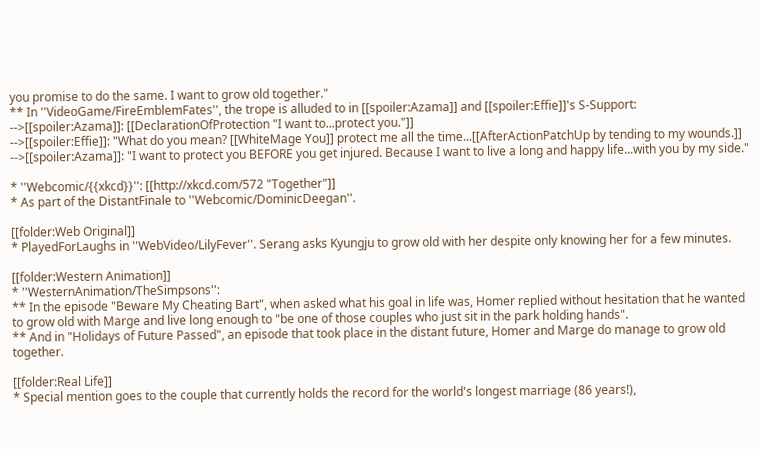you promise to do the same. I want to grow old together."
** In ''VideoGame/FireEmblemFates'', the trope is alluded to in [[spoiler:Azama]] and [[spoiler:Effie]]'s S-Support:
-->[[spoiler:Azama]]: [[DeclarationOfProtection "I want to...protect you."]]
-->[[spoiler:Effie]]: "What do you mean? [[WhiteMage You]] protect me all the time...[[AfterActionPatchUp by tending to my wounds.]]
-->[[spoiler:Azama]]: "I want to protect you BEFORE you get injured. Because I want to live a long and happy life...with you by my side."

* ''Webcomic/{{xkcd}}'': [[http://xkcd.com/572 "Together"]]
* As part of the DistantFinale to ''Webcomic/DominicDeegan''.

[[folder:Web Original]]
* PlayedForLaughs in ''WebVideo/LilyFever''. Serang asks Kyungju to grow old with her despite only knowing her for a few minutes.

[[folder:Western Animation]]
* ''WesternAnimation/TheSimpsons'':
** In the episode "Beware My Cheating Bart", when asked what his goal in life was, Homer replied without hesitation that he wanted to grow old with Marge and live long enough to "be one of those couples who just sit in the park holding hands".
** And in "Holidays of Future Passed", an episode that took place in the distant future, Homer and Marge do manage to grow old together.

[[folder:Real Life]]
* Special mention goes to the couple that currently holds the record for the world's longest marriage (86 years!),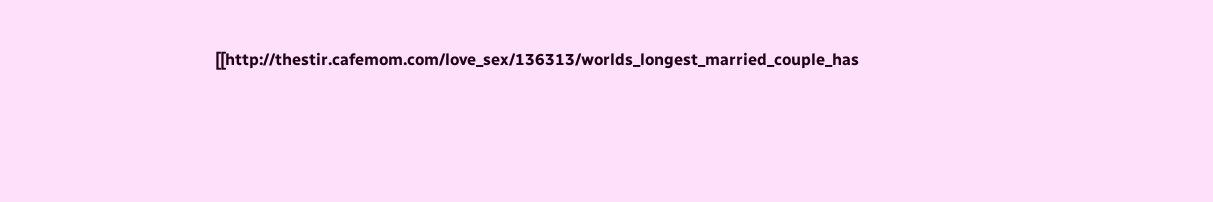[[http://thestir.cafemom.com/love_sex/136313/worlds_longest_married_couple_has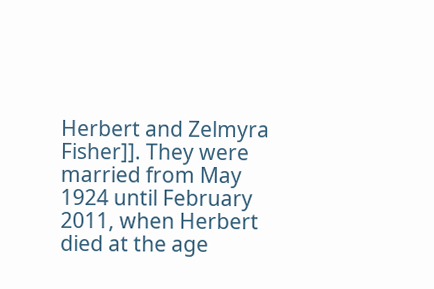Herbert and Zelmyra Fisher]]. They were married from May 1924 until February 2011, when Herbert died at the age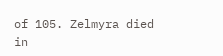of 105. Zelmyra died in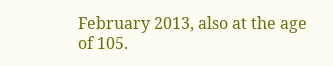February 2013, also at the age of 105.